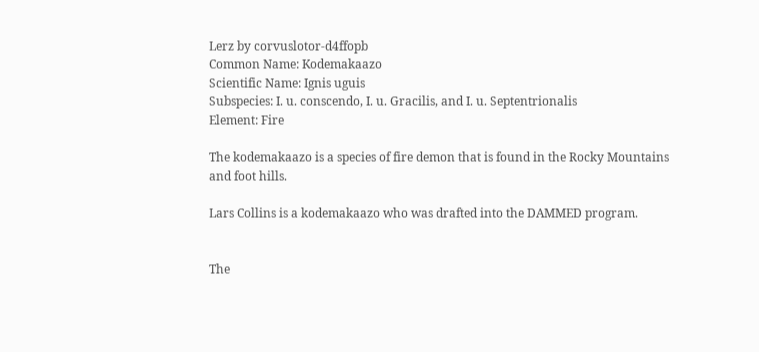Lerz by corvuslotor-d4ffopb
Common Name: Kodemakaazo
Scientific Name: Ignis uguis
Subspecies: I. u. conscendo, I. u. Gracilis, and I. u. Septentrionalis
Element: Fire

The kodemakaazo is a species of fire demon that is found in the Rocky Mountains and foot hills.

Lars Collins is a kodemakaazo who was drafted into the DAMMED program.


The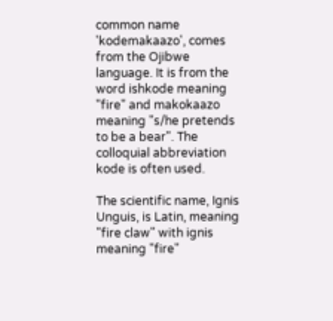common name 'kodemakaazo', comes from the Ojibwe language. It is from the word ishkode meaning "fire" and makokaazo meaning "s/he pretends to be a bear". The colloquial abbreviation kode is often used.

The scientific name, Ignis Unguis, is Latin, meaning "fire claw" with ignis meaning "fire"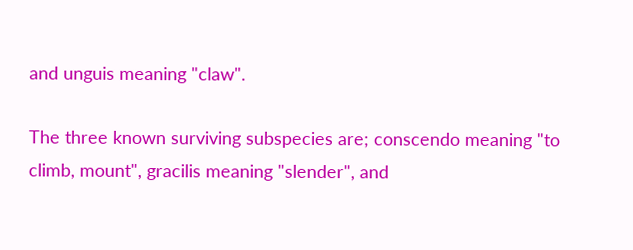and unguis meaning "claw".

The three known surviving subspecies are; conscendo meaning "to climb, mount", gracilis meaning "slender", and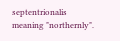septentrionalis meaning "northernly".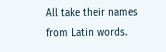All take their names from Latin words.